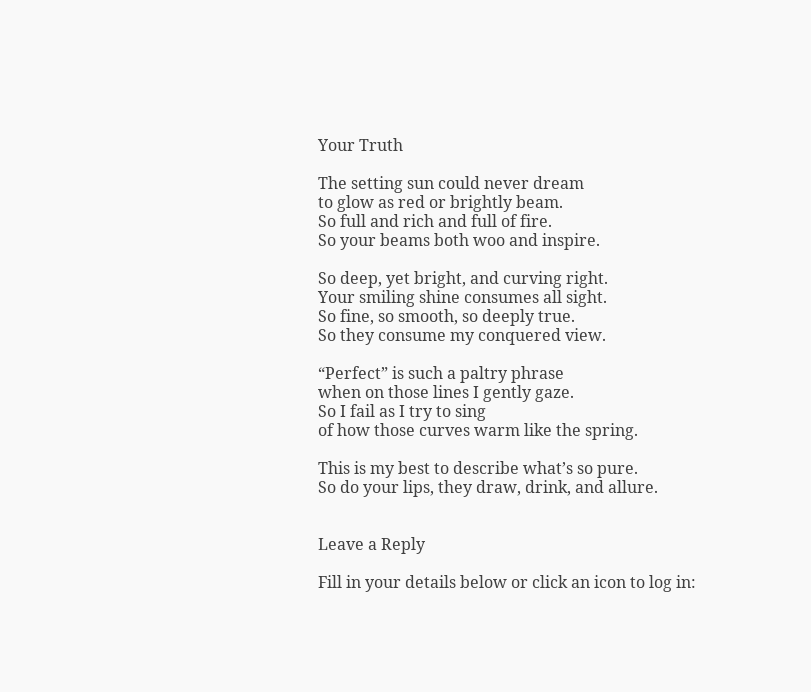Your Truth

The setting sun could never dream
to glow as red or brightly beam.
So full and rich and full of fire.
So your beams both woo and inspire.

So deep, yet bright, and curving right.
Your smiling shine consumes all sight.
So fine, so smooth, so deeply true.
So they consume my conquered view.

“Perfect” is such a paltry phrase
when on those lines I gently gaze.
So I fail as I try to sing
of how those curves warm like the spring.

This is my best to describe what’s so pure.
So do your lips, they draw, drink, and allure.


Leave a Reply

Fill in your details below or click an icon to log in: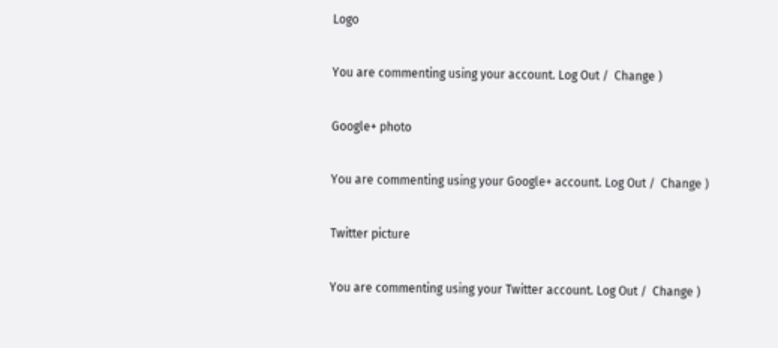Logo

You are commenting using your account. Log Out /  Change )

Google+ photo

You are commenting using your Google+ account. Log Out /  Change )

Twitter picture

You are commenting using your Twitter account. Log Out /  Change )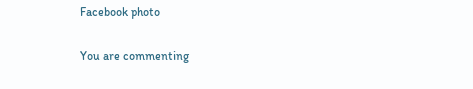Facebook photo

You are commenting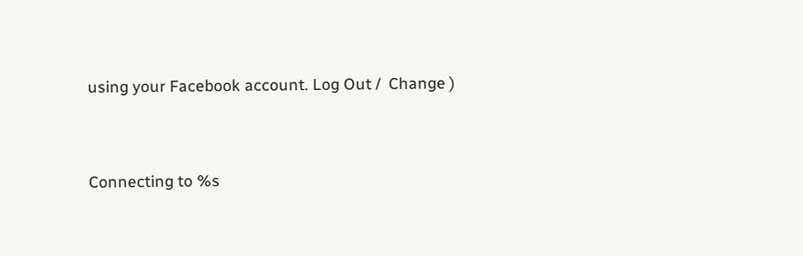using your Facebook account. Log Out /  Change )


Connecting to %s